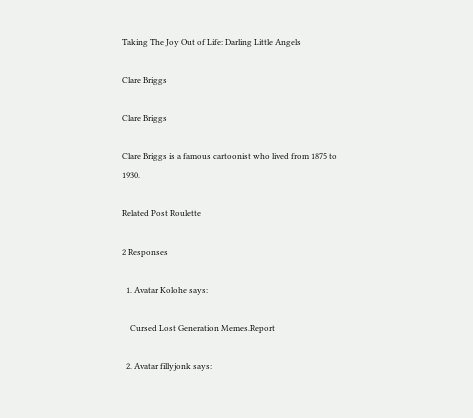Taking The Joy Out of Life: Darling Little Angels

Clare Briggs

Clare Briggs

Clare Briggs is a famous cartoonist who lived from 1875 to 1930.

Related Post Roulette

2 Responses

  1. Avatar Kolohe says:

    Cursed Lost Generation Memes.Report

  2. Avatar fillyjonk says: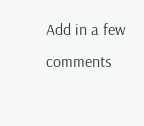Add in a few comments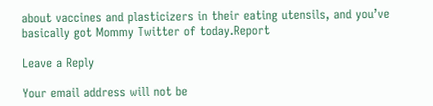about vaccines and plasticizers in their eating utensils, and you’ve basically got Mommy Twitter of today.Report

Leave a Reply

Your email address will not be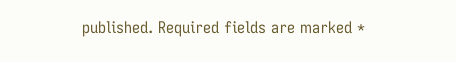published. Required fields are marked *